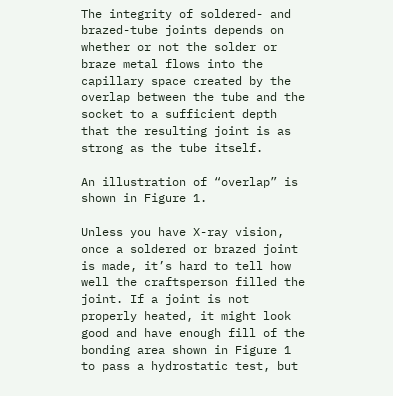The integrity of soldered- and brazed-tube joints depends on whether or not the solder or braze metal flows into the capillary space created by the overlap between the tube and the socket to a sufficient depth that the resulting joint is as strong as the tube itself.

An illustration of “overlap” is shown in Figure 1.

Unless you have X-ray vision, once a soldered or brazed joint is made, it’s hard to tell how well the craftsperson filled the joint. If a joint is not properly heated, it might look good and have enough fill of the bonding area shown in Figure 1 to pass a hydrostatic test, but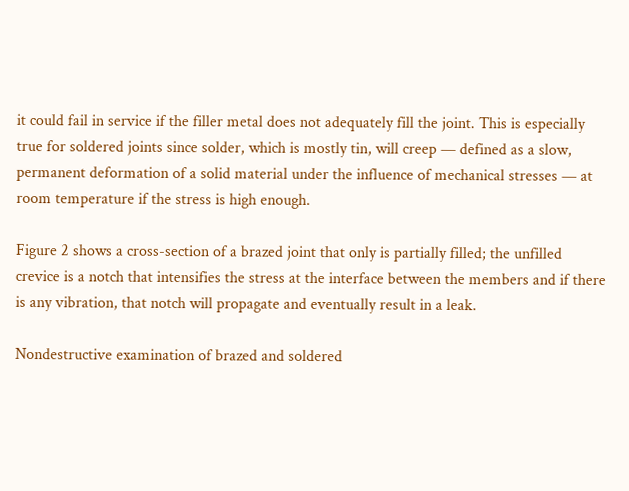it could fail in service if the filler metal does not adequately fill the joint. This is especially true for soldered joints since solder, which is mostly tin, will creep — defined as a slow, permanent deformation of a solid material under the influence of mechanical stresses — at room temperature if the stress is high enough.

Figure 2 shows a cross-section of a brazed joint that only is partially filled; the unfilled crevice is a notch that intensifies the stress at the interface between the members and if there is any vibration, that notch will propagate and eventually result in a leak.

Nondestructive examination of brazed and soldered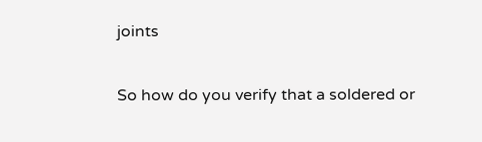joints

So how do you verify that a soldered or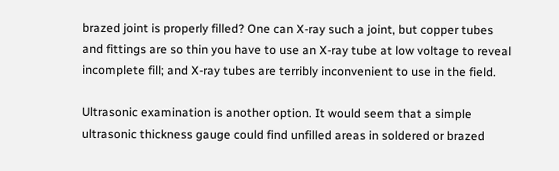brazed joint is properly filled? One can X-ray such a joint, but copper tubes and fittings are so thin you have to use an X-ray tube at low voltage to reveal incomplete fill; and X-ray tubes are terribly inconvenient to use in the field.

Ultrasonic examination is another option. It would seem that a simple ultrasonic thickness gauge could find unfilled areas in soldered or brazed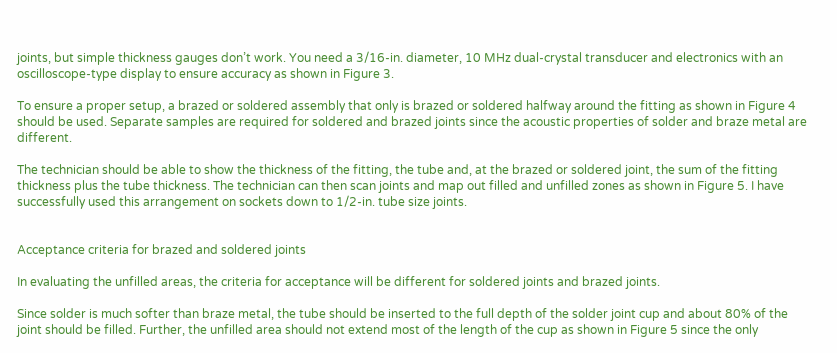joints, but simple thickness gauges don’t work. You need a 3/16-in. diameter, 10 MHz dual-crystal transducer and electronics with an oscilloscope-type display to ensure accuracy as shown in Figure 3.

To ensure a proper setup, a brazed or soldered assembly that only is brazed or soldered halfway around the fitting as shown in Figure 4 should be used. Separate samples are required for soldered and brazed joints since the acoustic properties of solder and braze metal are different.

The technician should be able to show the thickness of the fitting, the tube and, at the brazed or soldered joint, the sum of the fitting thickness plus the tube thickness. The technician can then scan joints and map out filled and unfilled zones as shown in Figure 5. I have successfully used this arrangement on sockets down to 1/2-in. tube size joints.


Acceptance criteria for brazed and soldered joints

In evaluating the unfilled areas, the criteria for acceptance will be different for soldered joints and brazed joints.

Since solder is much softer than braze metal, the tube should be inserted to the full depth of the solder joint cup and about 80% of the joint should be filled. Further, the unfilled area should not extend most of the length of the cup as shown in Figure 5 since the only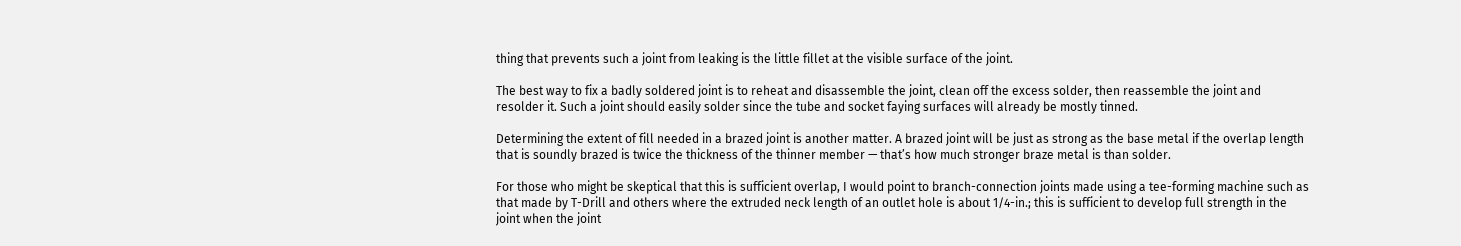thing that prevents such a joint from leaking is the little fillet at the visible surface of the joint.

The best way to fix a badly soldered joint is to reheat and disassemble the joint, clean off the excess solder, then reassemble the joint and resolder it. Such a joint should easily solder since the tube and socket faying surfaces will already be mostly tinned.

Determining the extent of fill needed in a brazed joint is another matter. A brazed joint will be just as strong as the base metal if the overlap length that is soundly brazed is twice the thickness of the thinner member — that’s how much stronger braze metal is than solder.

For those who might be skeptical that this is sufficient overlap, I would point to branch-connection joints made using a tee-forming machine such as that made by T-Drill and others where the extruded neck length of an outlet hole is about 1/4-in.; this is sufficient to develop full strength in the joint when the joint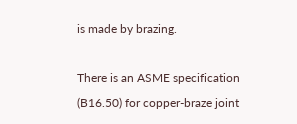is made by brazing.

There is an ASME specification (B16.50) for copper-braze joint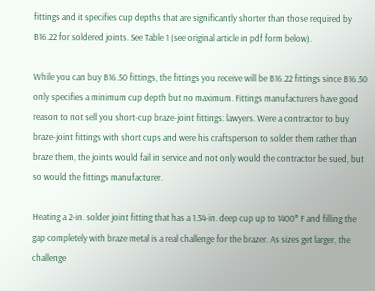fittings and it specifies cup depths that are significantly shorter than those required by B16.22 for soldered joints. See Table 1 (see original article in pdf form below).

While you can buy B16.50 fittings, the fittings you receive will be B16.22 fittings since B16.50 only specifies a minimum cup depth but no maximum. Fittings manufacturers have good reason to not sell you short-cup braze-joint fittings: lawyers. Were a contractor to buy braze-joint fittings with short cups and were his craftsperson to solder them rather than braze them, the joints would fail in service and not only would the contractor be sued, but so would the fittings manufacturer.

Heating a 2-in. solder joint fitting that has a 1.34-in. deep cup up to 1400° F and filling the gap completely with braze metal is a real challenge for the brazer. As sizes get larger, the challenge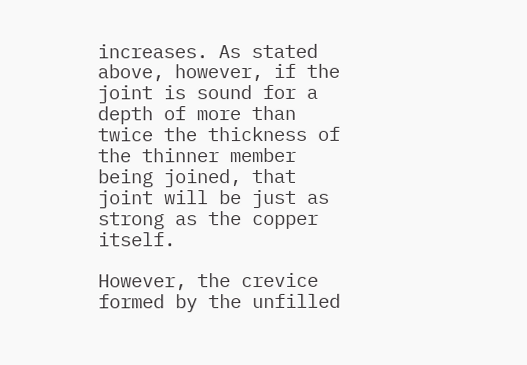increases. As stated above, however, if the joint is sound for a depth of more than twice the thickness of the thinner member being joined, that joint will be just as strong as the copper itself.

However, the crevice formed by the unfilled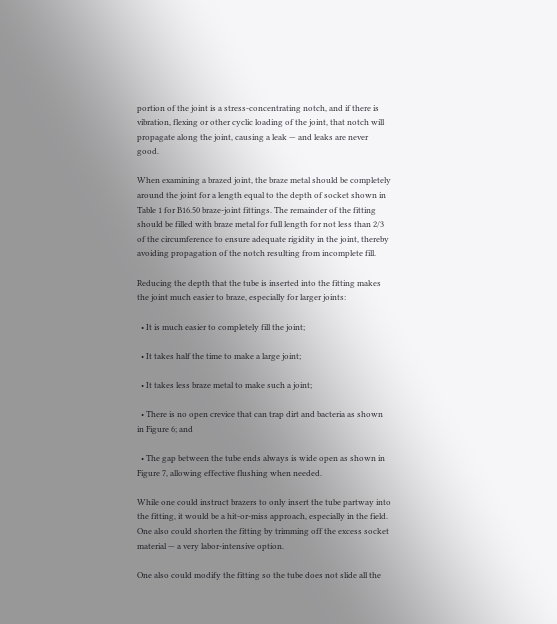portion of the joint is a stress-concentrating notch, and if there is vibration, flexing or other cyclic loading of the joint, that notch will propagate along the joint, causing a leak — and leaks are never good.

When examining a brazed joint, the braze metal should be completely around the joint for a length equal to the depth of socket shown in Table 1 for B16.50 braze-joint fittings. The remainder of the fitting should be filled with braze metal for full length for not less than 2/3 of the circumference to ensure adequate rigidity in the joint, thereby avoiding propagation of the notch resulting from incomplete fill.

Reducing the depth that the tube is inserted into the fitting makes the joint much easier to braze, especially for larger joints:

  • It is much easier to completely fill the joint;

  • It takes half the time to make a large joint;

  • It takes less braze metal to make such a joint;

  • There is no open crevice that can trap dirt and bacteria as shown in Figure 6; and

  • The gap between the tube ends always is wide open as shown in Figure 7, allowing effective flushing when needed.

While one could instruct brazers to only insert the tube partway into the fitting, it would be a hit-or-miss approach, especially in the field. One also could shorten the fitting by trimming off the excess socket material — a very labor-intensive option.

One also could modify the fitting so the tube does not slide all the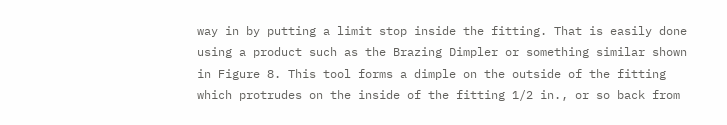way in by putting a limit stop inside the fitting. That is easily done using a product such as the Brazing Dimpler or something similar shown in Figure 8. This tool forms a dimple on the outside of the fitting which protrudes on the inside of the fitting 1/2 in., or so back from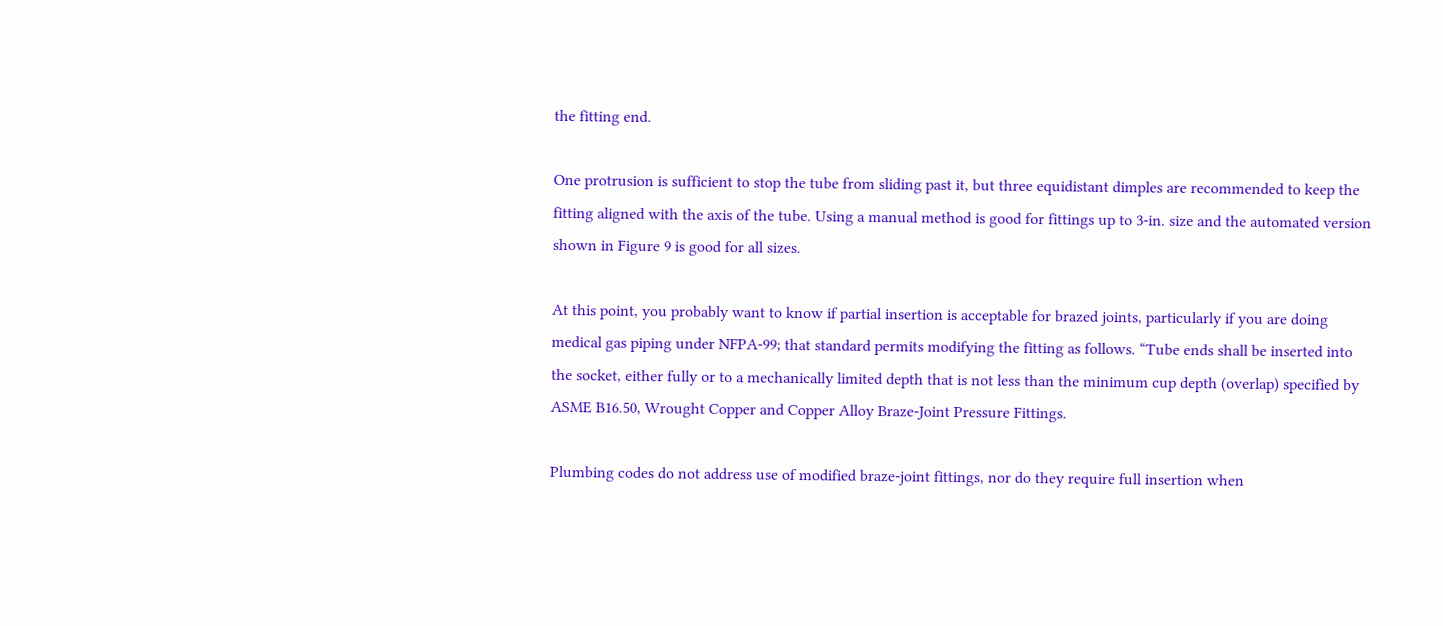the fitting end.

One protrusion is sufficient to stop the tube from sliding past it, but three equidistant dimples are recommended to keep the fitting aligned with the axis of the tube. Using a manual method is good for fittings up to 3-in. size and the automated version shown in Figure 9 is good for all sizes.

At this point, you probably want to know if partial insertion is acceptable for brazed joints, particularly if you are doing medical gas piping under NFPA-99; that standard permits modifying the fitting as follows. “Tube ends shall be inserted into the socket, either fully or to a mechanically limited depth that is not less than the minimum cup depth (overlap) specified by ASME B16.50, Wrought Copper and Copper Alloy Braze-Joint Pressure Fittings.

Plumbing codes do not address use of modified braze-joint fittings, nor do they require full insertion when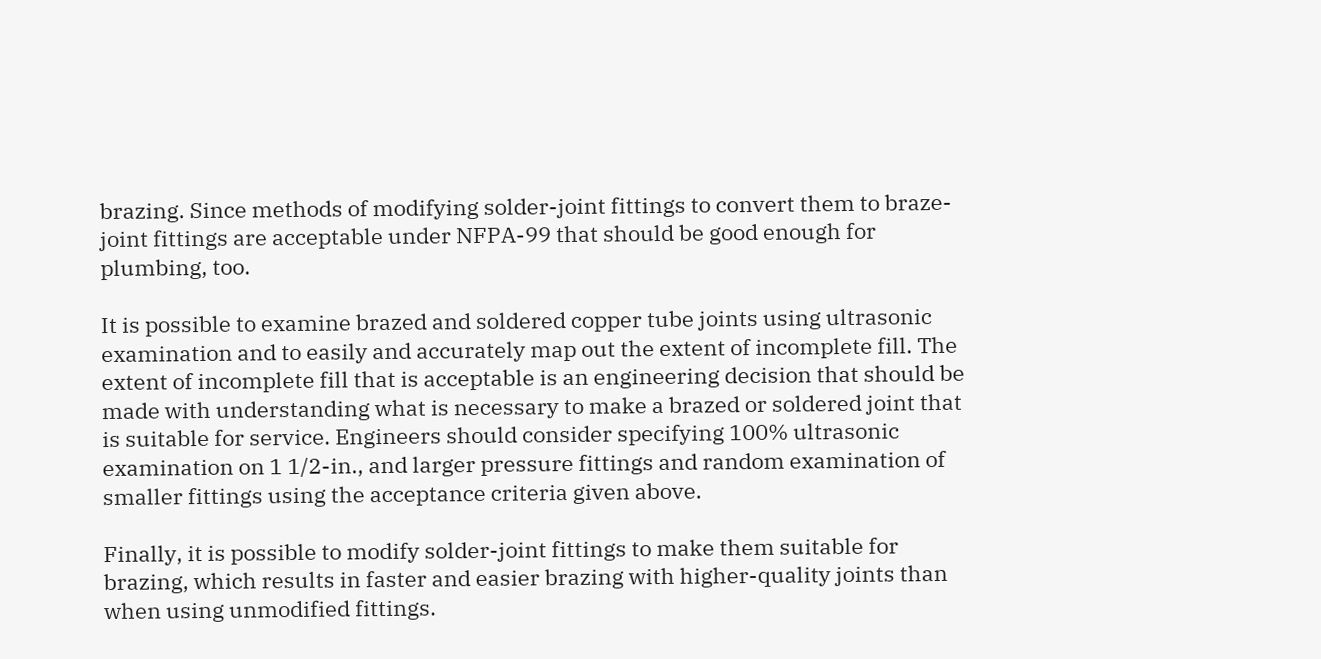brazing. Since methods of modifying solder-joint fittings to convert them to braze-joint fittings are acceptable under NFPA-99 that should be good enough for plumbing, too.

It is possible to examine brazed and soldered copper tube joints using ultrasonic examination and to easily and accurately map out the extent of incomplete fill. The extent of incomplete fill that is acceptable is an engineering decision that should be made with understanding what is necessary to make a brazed or soldered joint that is suitable for service. Engineers should consider specifying 100% ultrasonic examination on 1 1/2-in., and larger pressure fittings and random examination of smaller fittings using the acceptance criteria given above.

Finally, it is possible to modify solder-joint fittings to make them suitable for brazing, which results in faster and easier brazing with higher-quality joints than when using unmodified fittings.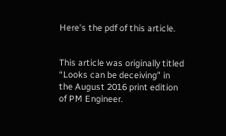Here's the pdf of this article.


This article was originally titled “Looks can be deceiving” in the August 2016 print edition of PM Engineer.